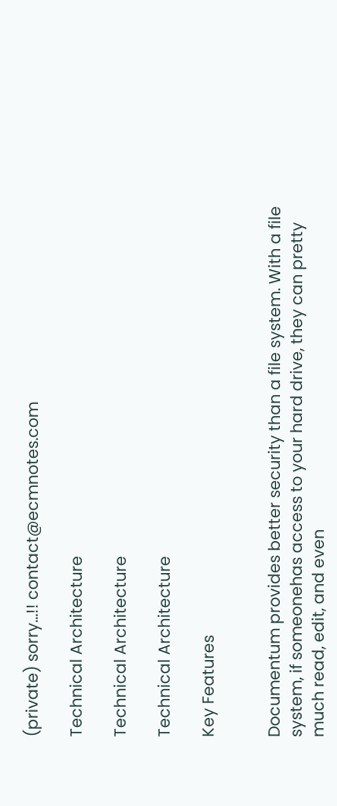(private) sorry...!! contact@ecmnotes.com

Technical Architecture

Technical Architecture

Technical Architecture

Key Features


Documentum provides better security than a file system. With a file system, if someonehas access to your hard drive, they can pretty much read, edit, and even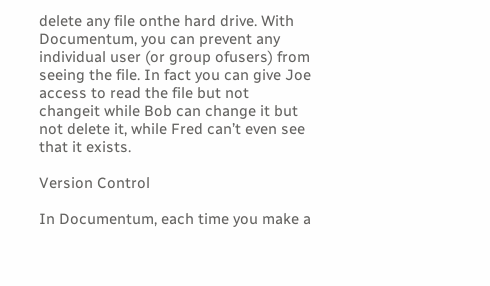delete any file onthe hard drive. With Documentum, you can prevent any individual user (or group ofusers) from seeing the file. In fact you can give Joe access to read the file but not changeit while Bob can change it but not delete it, while Fred can’t even see that it exists.

Version Control

In Documentum, each time you make a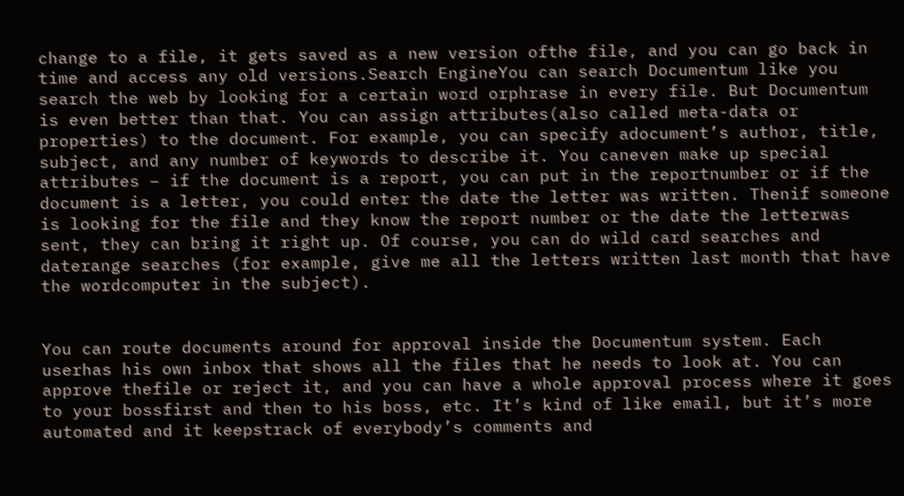change to a file, it gets saved as a new version ofthe file, and you can go back in time and access any old versions.Search EngineYou can search Documentum like you search the web by looking for a certain word orphrase in every file. But Documentum is even better than that. You can assign attributes(also called meta-data or properties) to the document. For example, you can specify adocument’s author, title, subject, and any number of keywords to describe it. You caneven make up special attributes – if the document is a report, you can put in the reportnumber or if the document is a letter, you could enter the date the letter was written. Thenif someone is looking for the file and they know the report number or the date the letterwas sent, they can bring it right up. Of course, you can do wild card searches and daterange searches (for example, give me all the letters written last month that have the wordcomputer in the subject).


You can route documents around for approval inside the Documentum system. Each userhas his own inbox that shows all the files that he needs to look at. You can approve thefile or reject it, and you can have a whole approval process where it goes to your bossfirst and then to his boss, etc. It’s kind of like email, but it’s more automated and it keepstrack of everybody’s comments and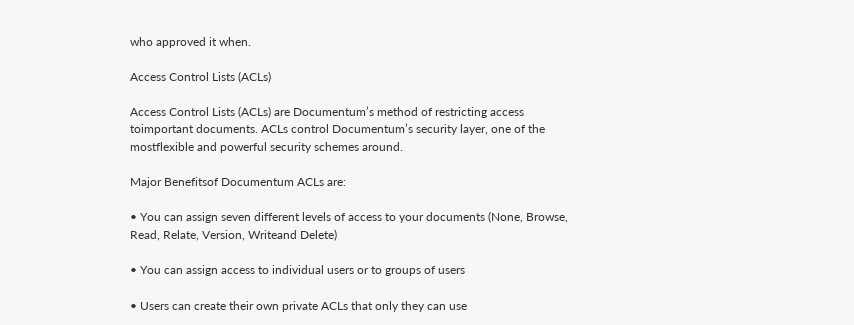who approved it when.

Access Control Lists (ACLs)

Access Control Lists (ACLs) are Documentum’s method of restricting access toimportant documents. ACLs control Documentum’s security layer, one of the mostflexible and powerful security schemes around.

Major Benefitsof Documentum ACLs are:

• You can assign seven different levels of access to your documents (None, Browse, Read, Relate, Version, Writeand Delete)

• You can assign access to individual users or to groups of users

• Users can create their own private ACLs that only they can use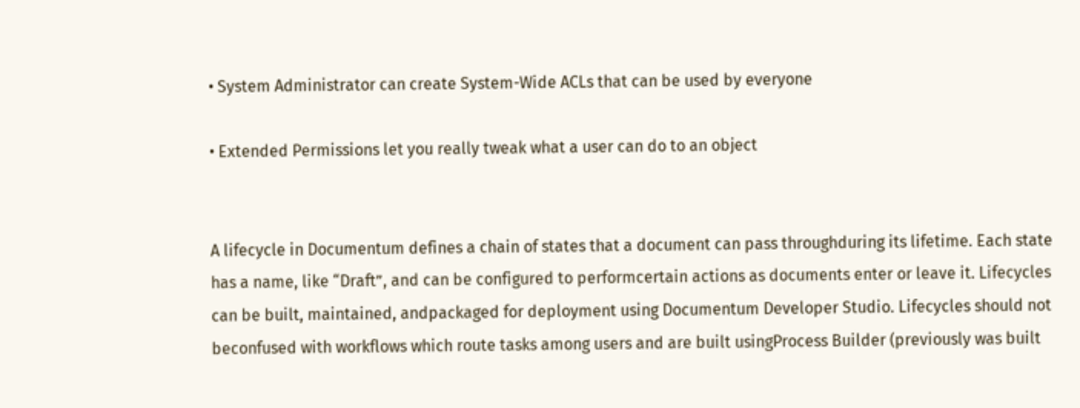• System Administrator can create System-Wide ACLs that can be used by everyone

• Extended Permissions let you really tweak what a user can do to an object


A lifecycle in Documentum defines a chain of states that a document can pass throughduring its lifetime. Each state has a name, like “Draft”, and can be configured to performcertain actions as documents enter or leave it. Lifecycles can be built, maintained, andpackaged for deployment using Documentum Developer Studio. Lifecycles should not beconfused with workflows which route tasks among users and are built usingProcess Builder (previously was built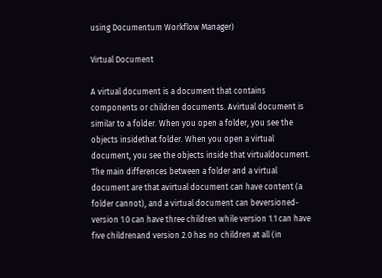using Documentum Workflow Manager)

Virtual Document

A virtual document is a document that contains components or children documents. Avirtual document is similar to a folder. When you open a folder, you see the objects insidethat folder. When you open a virtual document, you see the objects inside that virtualdocument. The main differences between a folder and a virtual document are that avirtual document can have content (a folder cannot), and a virtual document can beversioned-version 1.0 can have three children while version 1.1 can have five childrenand version 2.0 has no children at all (in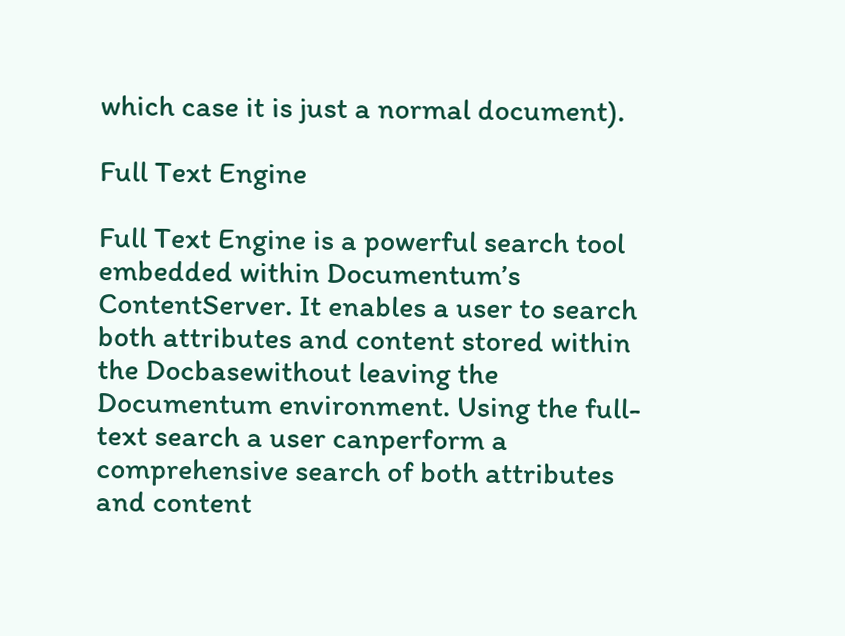which case it is just a normal document).

Full Text Engine

Full Text Engine is a powerful search tool embedded within Documentum’s ContentServer. It enables a user to search both attributes and content stored within the Docbasewithout leaving the Documentum environment. Using the full-text search a user canperform a comprehensive search of both attributes and content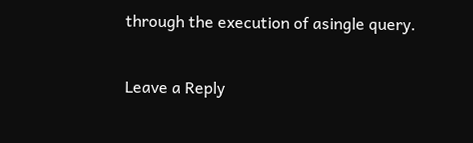through the execution of asingle query.

Leave a Reply